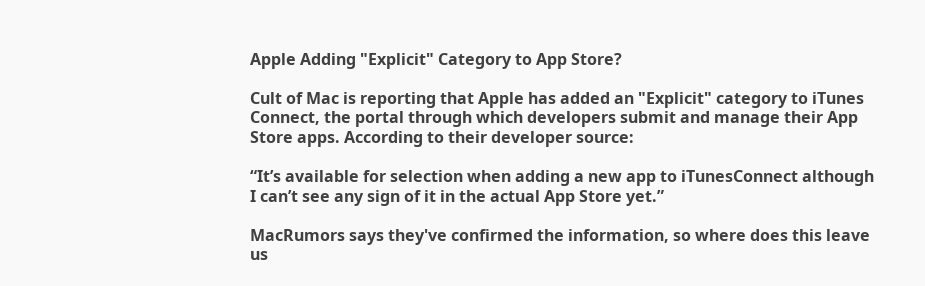Apple Adding "Explicit" Category to App Store?

Cult of Mac is reporting that Apple has added an "Explicit" category to iTunes Connect, the portal through which developers submit and manage their App Store apps. According to their developer source:

“It’s available for selection when adding a new app to iTunesConnect although I can’t see any sign of it in the actual App Store yet.”

MacRumors says they've confirmed the information, so where does this leave us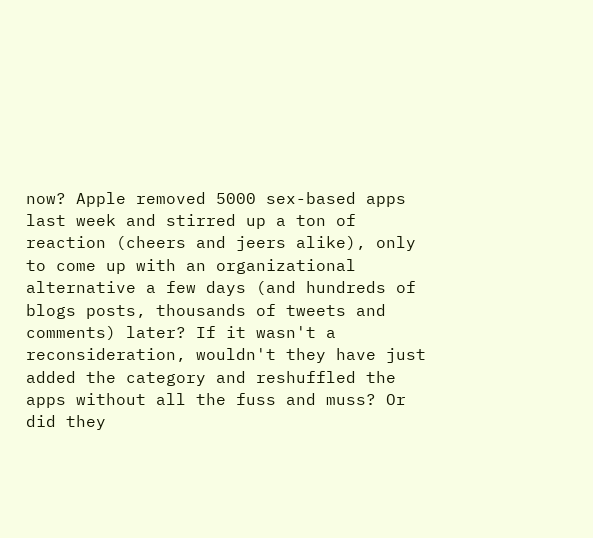now? Apple removed 5000 sex-based apps last week and stirred up a ton of reaction (cheers and jeers alike), only to come up with an organizational alternative a few days (and hundreds of blogs posts, thousands of tweets and comments) later? If it wasn't a reconsideration, wouldn't they have just added the category and reshuffled the apps without all the fuss and muss? Or did they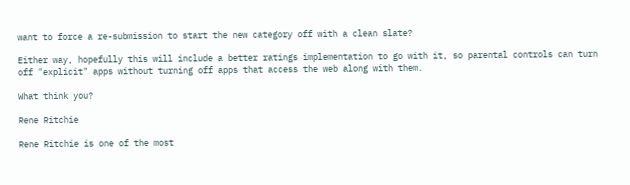want to force a re-submission to start the new category off with a clean slate?

Either way, hopefully this will include a better ratings implementation to go with it, so parental controls can turn off "explicit" apps without turning off apps that access the web along with them.

What think you?

Rene Ritchie

Rene Ritchie is one of the most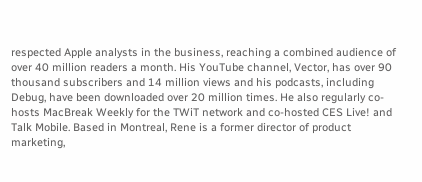respected Apple analysts in the business, reaching a combined audience of over 40 million readers a month. His YouTube channel, Vector, has over 90 thousand subscribers and 14 million views and his podcasts, including Debug, have been downloaded over 20 million times. He also regularly co-hosts MacBreak Weekly for the TWiT network and co-hosted CES Live! and Talk Mobile. Based in Montreal, Rene is a former director of product marketing,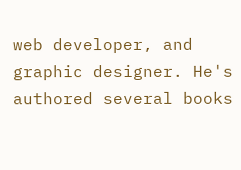web developer, and graphic designer. He's authored several books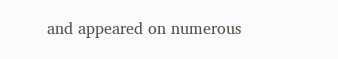and appeared on numerous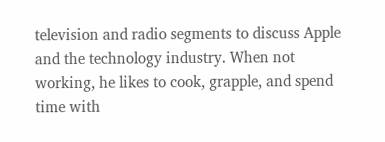television and radio segments to discuss Apple and the technology industry. When not working, he likes to cook, grapple, and spend time with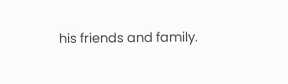his friends and family.